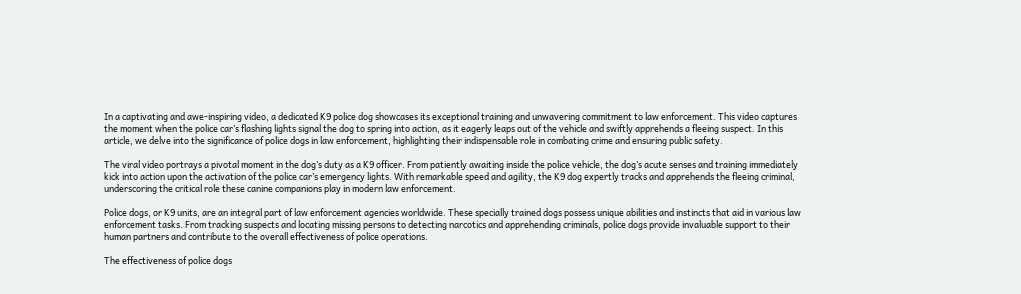In a captivating and awe-inspiring video, a dedicated K9 police dog showcases its exceptional training and unwavering commitment to law enforcement. This video captures the moment when the police car’s flashing lights signal the dog to spring into action, as it eagerly leaps out of the vehicle and swiftly apprehends a fleeing suspect. In this article, we delve into the significance of police dogs in law enforcement, highlighting their indispensable role in combating crime and ensuring public safety.

The viral video portrays a pivotal moment in the dog’s duty as a K9 officer. From patiently awaiting inside the police vehicle, the dog’s acute senses and training immediately kick into action upon the activation of the police car’s emergency lights. With remarkable speed and agility, the K9 dog expertly tracks and apprehends the fleeing criminal, underscoring the critical role these canine companions play in modern law enforcement.

Police dogs, or K9 units, are an integral part of law enforcement agencies worldwide. These specially trained dogs possess unique abilities and instincts that aid in various law enforcement tasks. From tracking suspects and locating missing persons to detecting narcotics and apprehending criminals, police dogs provide invaluable support to their human partners and contribute to the overall effectiveness of police operations.

The effectiveness of police dogs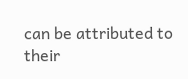can be attributed to their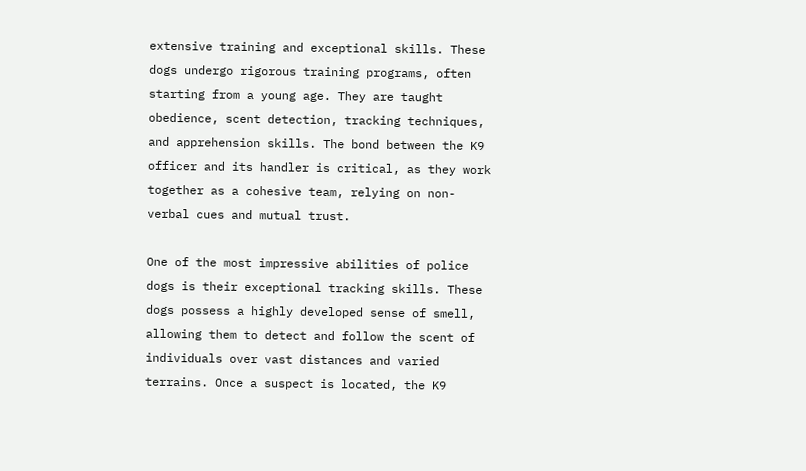extensive training and exceptional skills. These dogs undergo rigorous training programs, often starting from a young age. They are taught obedience, scent detection, tracking techniques, and apprehension skills. The bond between the K9 officer and its handler is critical, as they work together as a cohesive team, relying on non-verbal cues and mutual trust.

One of the most impressive abilities of police dogs is their exceptional tracking skills. These dogs possess a highly developed sense of smell, allowing them to detect and follow the scent of individuals over vast distances and varied terrains. Once a suspect is located, the K9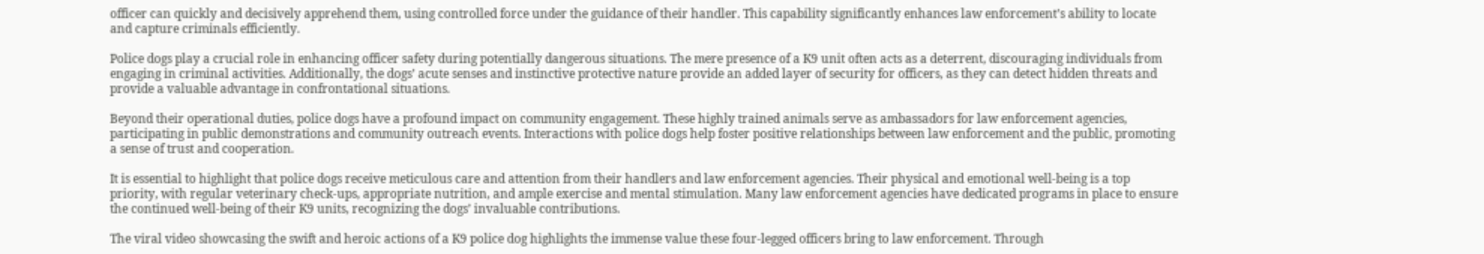officer can quickly and decisively apprehend them, using controlled force under the guidance of their handler. This capability significantly enhances law enforcement’s ability to locate and capture criminals efficiently.

Police dogs play a crucial role in enhancing officer safety during potentially dangerous situations. The mere presence of a K9 unit often acts as a deterrent, discouraging individuals from engaging in criminal activities. Additionally, the dogs’ acute senses and instinctive protective nature provide an added layer of security for officers, as they can detect hidden threats and provide a valuable advantage in confrontational situations.

Beyond their operational duties, police dogs have a profound impact on community engagement. These highly trained animals serve as ambassadors for law enforcement agencies, participating in public demonstrations and community outreach events. Interactions with police dogs help foster positive relationships between law enforcement and the public, promoting a sense of trust and cooperation.

It is essential to highlight that police dogs receive meticulous care and attention from their handlers and law enforcement agencies. Their physical and emotional well-being is a top priority, with regular veterinary check-ups, appropriate nutrition, and ample exercise and mental stimulation. Many law enforcement agencies have dedicated programs in place to ensure the continued well-being of their K9 units, recognizing the dogs’ invaluable contributions.

The viral video showcasing the swift and heroic actions of a K9 police dog highlights the immense value these four-legged officers bring to law enforcement. Through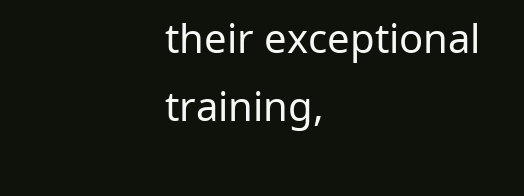their exceptional training,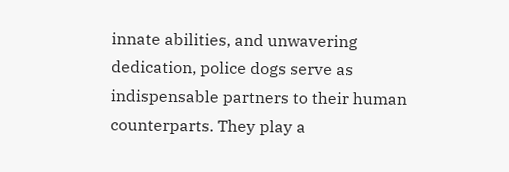innate abilities, and unwavering dedication, police dogs serve as indispensable partners to their human counterparts. They play a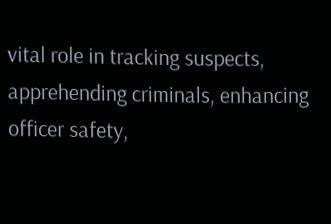vital role in tracking suspects, apprehending criminals, enhancing officer safety,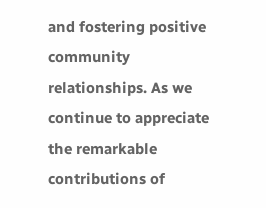and fostering positive community relationships. As we continue to appreciate the remarkable contributions of